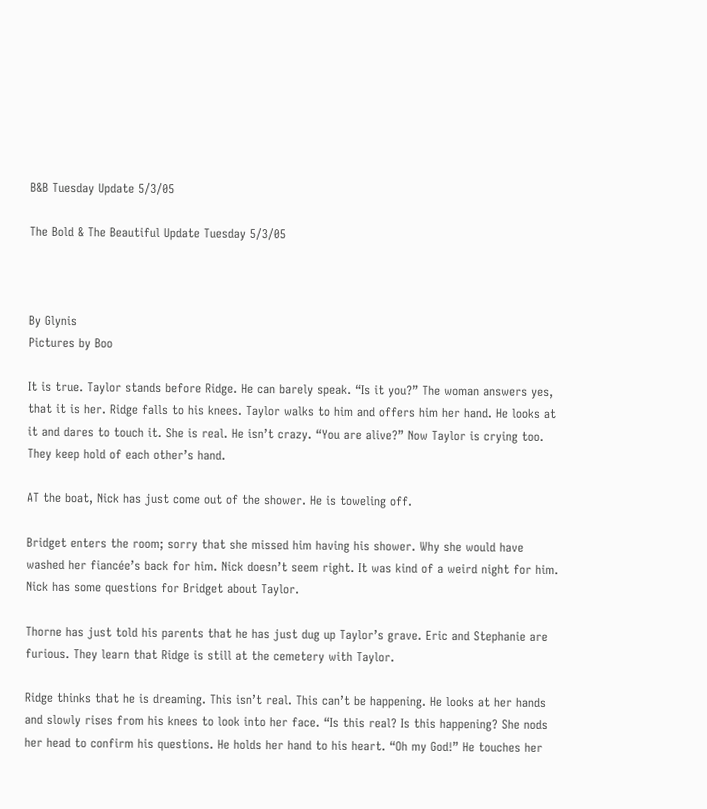B&B Tuesday Update 5/3/05

The Bold & The Beautiful Update Tuesday 5/3/05



By Glynis
Pictures by Boo

It is true. Taylor stands before Ridge. He can barely speak. “Is it you?” The woman answers yes, that it is her. Ridge falls to his knees. Taylor walks to him and offers him her hand. He looks at it and dares to touch it. She is real. He isn’t crazy. “You are alive?” Now Taylor is crying too. They keep hold of each other’s hand.

AT the boat, Nick has just come out of the shower. He is toweling off.

Bridget enters the room; sorry that she missed him having his shower. Why she would have washed her fiancée’s back for him. Nick doesn’t seem right. It was kind of a weird night for him. Nick has some questions for Bridget about Taylor.

Thorne has just told his parents that he has just dug up Taylor’s grave. Eric and Stephanie are furious. They learn that Ridge is still at the cemetery with Taylor.

Ridge thinks that he is dreaming. This isn’t real. This can’t be happening. He looks at her hands and slowly rises from his knees to look into her face. “Is this real? Is this happening? She nods her head to confirm his questions. He holds her hand to his heart. “Oh my God!” He touches her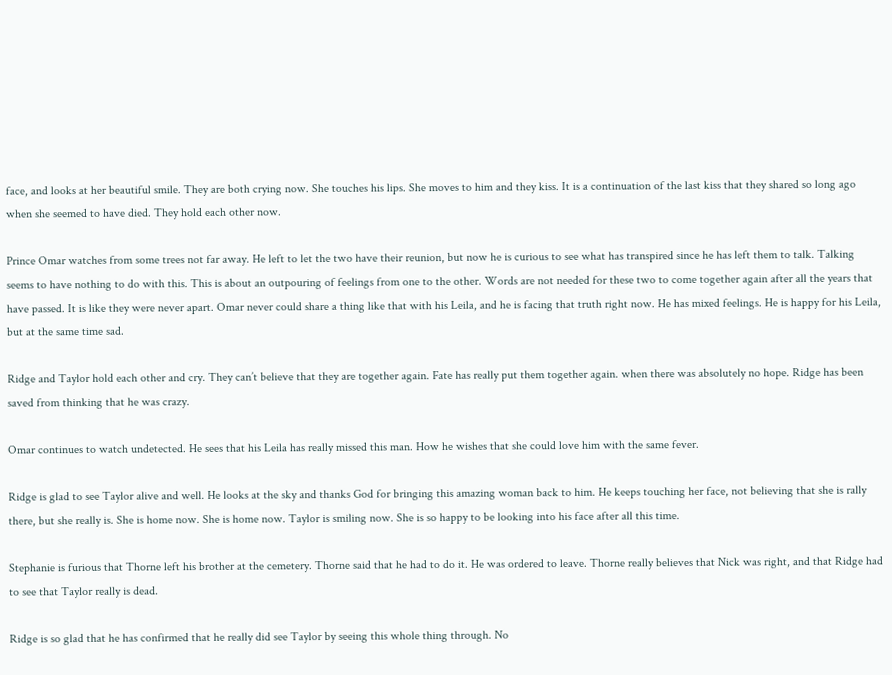face, and looks at her beautiful smile. They are both crying now. She touches his lips. She moves to him and they kiss. It is a continuation of the last kiss that they shared so long ago when she seemed to have died. They hold each other now.

Prince Omar watches from some trees not far away. He left to let the two have their reunion, but now he is curious to see what has transpired since he has left them to talk. Talking seems to have nothing to do with this. This is about an outpouring of feelings from one to the other. Words are not needed for these two to come together again after all the years that have passed. It is like they were never apart. Omar never could share a thing like that with his Leila, and he is facing that truth right now. He has mixed feelings. He is happy for his Leila, but at the same time sad.

Ridge and Taylor hold each other and cry. They can’t believe that they are together again. Fate has really put them together again. when there was absolutely no hope. Ridge has been saved from thinking that he was crazy.

Omar continues to watch undetected. He sees that his Leila has really missed this man. How he wishes that she could love him with the same fever.

Ridge is glad to see Taylor alive and well. He looks at the sky and thanks God for bringing this amazing woman back to him. He keeps touching her face, not believing that she is rally there, but she really is. She is home now. She is home now. Taylor is smiling now. She is so happy to be looking into his face after all this time.

Stephanie is furious that Thorne left his brother at the cemetery. Thorne said that he had to do it. He was ordered to leave. Thorne really believes that Nick was right, and that Ridge had to see that Taylor really is dead.

Ridge is so glad that he has confirmed that he really did see Taylor by seeing this whole thing through. No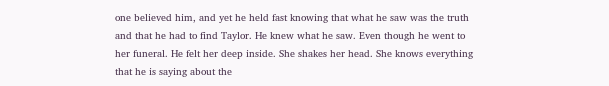one believed him, and yet he held fast knowing that what he saw was the truth and that he had to find Taylor. He knew what he saw. Even though he went to her funeral. He felt her deep inside. She shakes her head. She knows everything that he is saying about the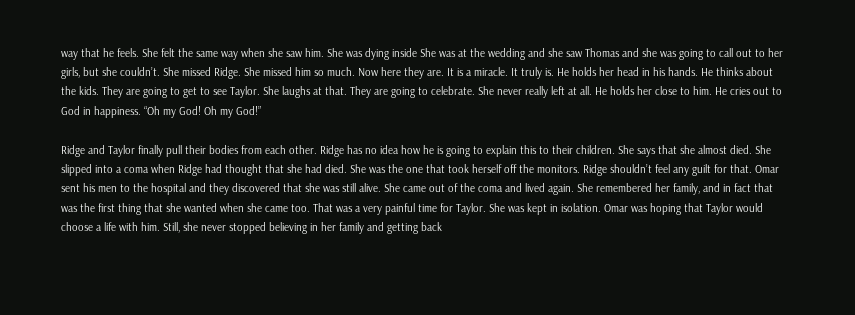way that he feels. She felt the same way when she saw him. She was dying inside She was at the wedding and she saw Thomas and she was going to call out to her girls, but she couldn’t. She missed Ridge. She missed him so much. Now here they are. It is a miracle. It truly is. He holds her head in his hands. He thinks about the kids. They are going to get to see Taylor. She laughs at that. They are going to celebrate. She never really left at all. He holds her close to him. He cries out to God in happiness. “Oh my God! Oh my God!”

Ridge and Taylor finally pull their bodies from each other. Ridge has no idea how he is going to explain this to their children. She says that she almost died. She slipped into a coma when Ridge had thought that she had died. She was the one that took herself off the monitors. Ridge shouldn’t feel any guilt for that. Omar sent his men to the hospital and they discovered that she was still alive. She came out of the coma and lived again. She remembered her family, and in fact that was the first thing that she wanted when she came too. That was a very painful time for Taylor. She was kept in isolation. Omar was hoping that Taylor would choose a life with him. Still, she never stopped believing in her family and getting back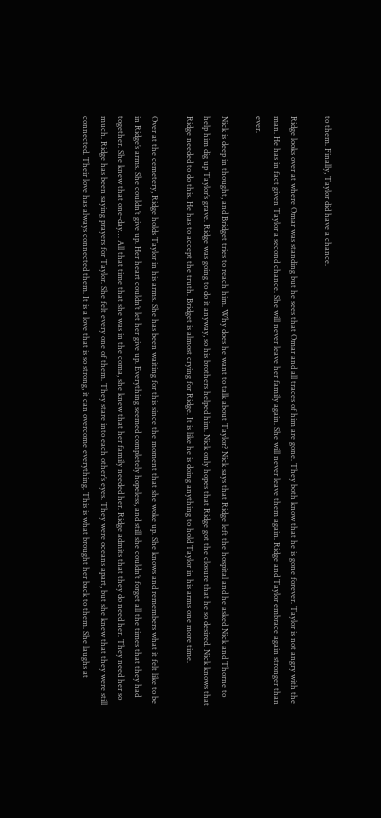to them. Finally, Taylor did have a chance.

Ridge looks over at where Omar was standing but he sees that Omar and all traces of him are gone. They both know that he is gone forever. Taylor is not angry with the man. He has in fact given Taylor a second chance. She will never leave her family again. She will never leave them again. Ridge and Taylor embrace again stronger than ever.

Nick is deep in thought, and Bridget tries to reach him. Why does he want to talk about Taylor? Nick says that Ridge left the hospital and he asked Nick and Thorne to help him dig up Taylor’s grave. Ridge was going to do it anyway, so his brothers helped him. Nick only hopes that Ridge got the closure that he so desired. Nick knows that Ridge needed to do this. He has to accept the truth. Bridget is almost crying for Ridge. It is like he is doing anything to hold Taylor in his arms one more time.

Over at the cemetery, Ridge holds Taylor in his arms. She has been waiting for this since the moment that she woke up. She knows and remembers what it felt like to be in Ridge’s arms. She couldn’t give up. Her heart couldn’t let her give up. Everything seemed completely hopeless, and still she couldn’t forget all the times that they had together. She knew that one-day… All that time that she was in the coma, she knew that her family needed her. Ridge admits that they do need her. They need her so much. Ridge has been saying prayers for Taylor. She felt every one of them. They stare into each other’s eyes. They were oceans apart, but she knew that they were still connected. Their love has always connected them. It is a love that is so strong, it can overcome everything. This is what brought her back to them. She laughs at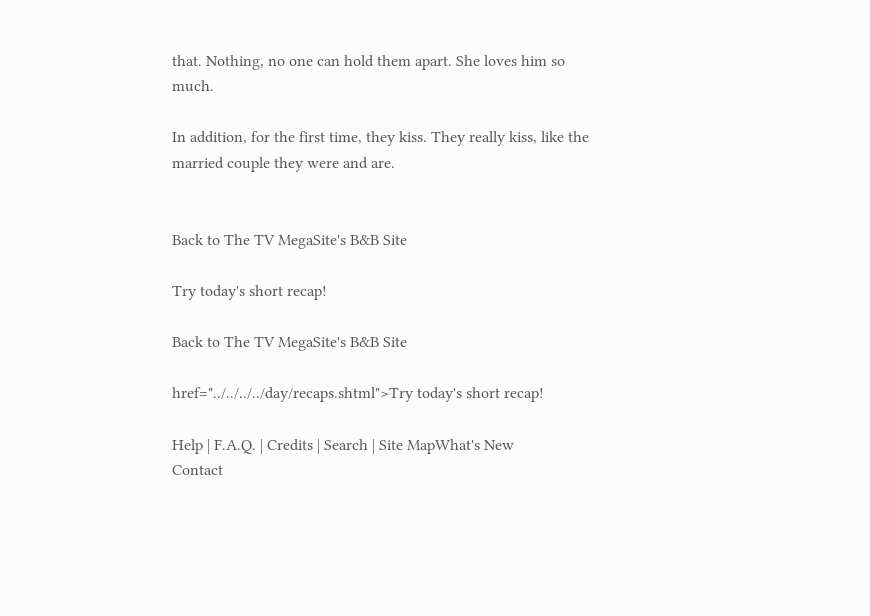that. Nothing, no one can hold them apart. She loves him so much.

In addition, for the first time, they kiss. They really kiss, like the married couple they were and are.


Back to The TV MegaSite's B&B Site

Try today's short recap!

Back to The TV MegaSite's B&B Site

href="../../../../day/recaps.shtml">Try today's short recap!

Help | F.A.Q. | Credits | Search | Site MapWhat's New
Contact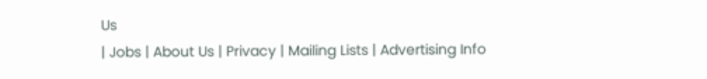Us
| Jobs | About Us | Privacy | Mailing Lists | Advertising Info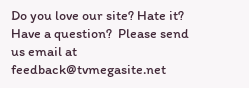Do you love our site? Hate it? Have a question?  Please send us email at feedback@tvmegasite.net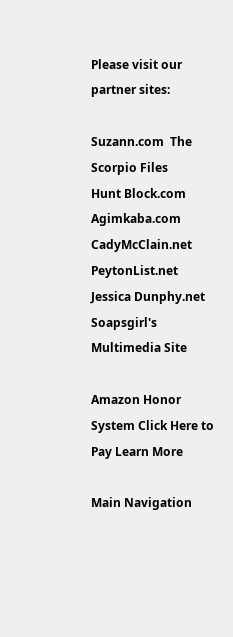Please visit our partner sites:

Suzann.com  The Scorpio Files
Hunt Block.com  Agimkaba.com
CadyMcClain.net  PeytonList.net
Jessica Dunphy.net   Soapsgirl's Multimedia Site

Amazon Honor System Click Here to Pay Learn More

Main Navigation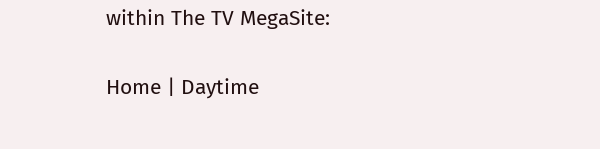within The TV MegaSite:

Home | Daytime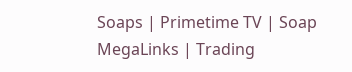Soaps | Primetime TV | Soap MegaLinks | Trading